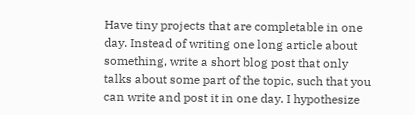Have tiny projects that are completable in one day. Instead of writing one long article about something, write a short blog post that only talks about some part of the topic, such that you can write and post it in one day. I hypothesize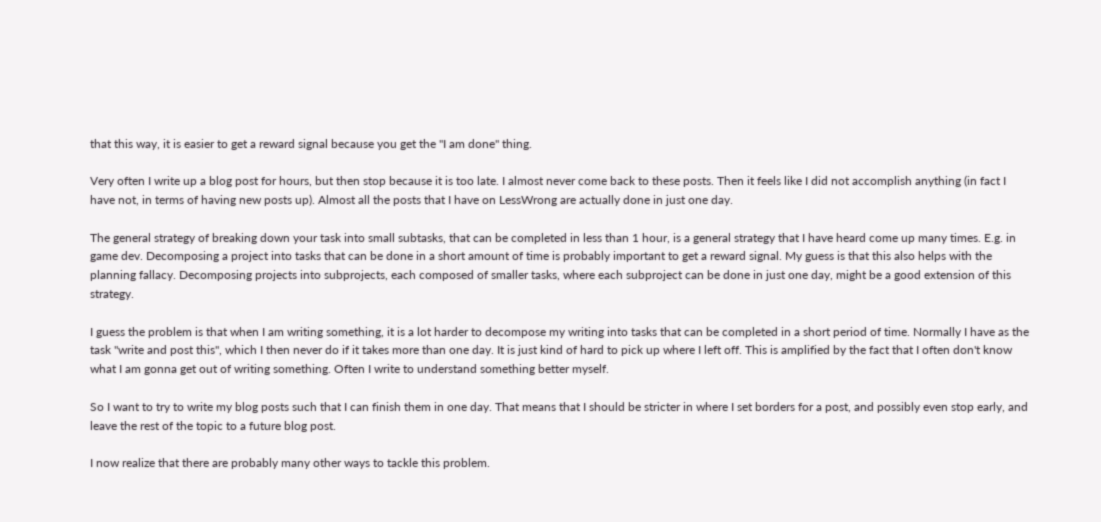that this way, it is easier to get a reward signal because you get the "I am done" thing.

Very often I write up a blog post for hours, but then stop because it is too late. I almost never come back to these posts. Then it feels like I did not accomplish anything (in fact I have not, in terms of having new posts up). Almost all the posts that I have on LessWrong are actually done in just one day.

The general strategy of breaking down your task into small subtasks, that can be completed in less than 1 hour, is a general strategy that I have heard come up many times. E.g. in game dev. Decomposing a project into tasks that can be done in a short amount of time is probably important to get a reward signal. My guess is that this also helps with the planning fallacy. Decomposing projects into subprojects, each composed of smaller tasks, where each subproject can be done in just one day, might be a good extension of this strategy.

I guess the problem is that when I am writing something, it is a lot harder to decompose my writing into tasks that can be completed in a short period of time. Normally I have as the task "write and post this", which I then never do if it takes more than one day. It is just kind of hard to pick up where I left off. This is amplified by the fact that I often don't know what I am gonna get out of writing something. Often I write to understand something better myself.

So I want to try to write my blog posts such that I can finish them in one day. That means that I should be stricter in where I set borders for a post, and possibly even stop early, and leave the rest of the topic to a future blog post.

I now realize that there are probably many other ways to tackle this problem.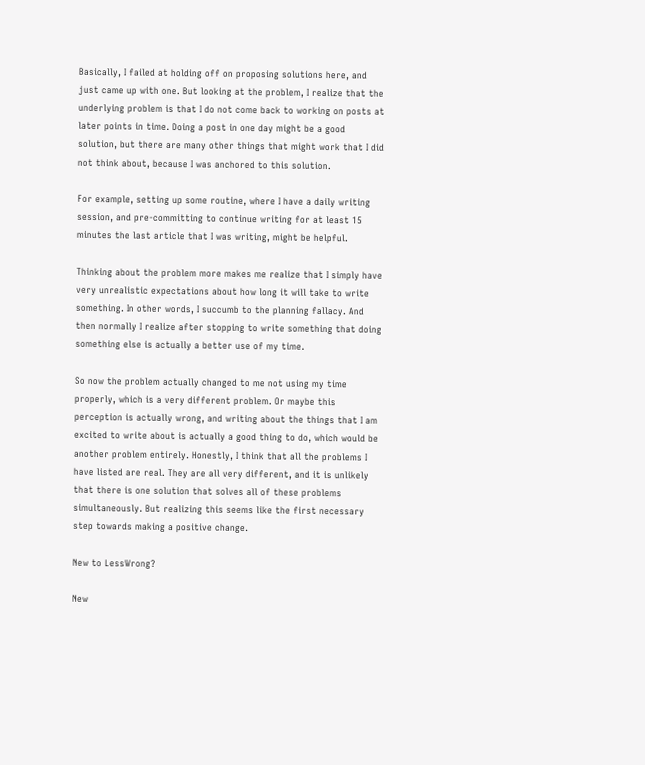Basically, I failed at holding off on proposing solutions here, and just came up with one. But looking at the problem, I realize that the underlying problem is that I do not come back to working on posts at later points in time. Doing a post in one day might be a good solution, but there are many other things that might work that I did not think about, because I was anchored to this solution.

For example, setting up some routine, where I have a daily writing session, and pre-committing to continue writing for at least 15 minutes the last article that I was writing, might be helpful.

Thinking about the problem more makes me realize that I simply have very unrealistic expectations about how long it will take to write something. In other words, I succumb to the planning fallacy. And then normally I realize after stopping to write something that doing something else is actually a better use of my time.

So now the problem actually changed to me not using my time properly, which is a very different problem. Or maybe this perception is actually wrong, and writing about the things that I am excited to write about is actually a good thing to do, which would be another problem entirely. Honestly, I think that all the problems I have listed are real. They are all very different, and it is unlikely that there is one solution that solves all of these problems simultaneously. But realizing this seems like the first necessary step towards making a positive change.

New to LessWrong?

New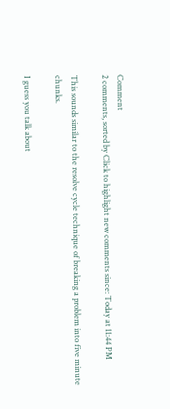Comment
2 comments, sorted by Click to highlight new comments since: Today at 11:44 PM

This sounds similar to the resolve cycle technique of breaking a problem into five minute chunks.

I guess you talk about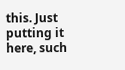this. Just putting it here, such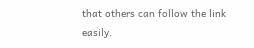that others can follow the link easily.